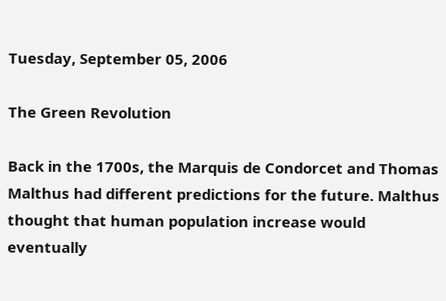Tuesday, September 05, 2006

The Green Revolution

Back in the 1700s, the Marquis de Condorcet and Thomas Malthus had different predictions for the future. Malthus thought that human population increase would eventually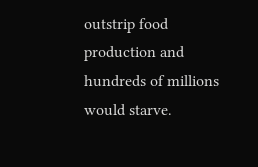outstrip food production and hundreds of millions would starve.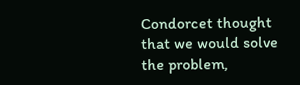Condorcet thought that we would solve the problem,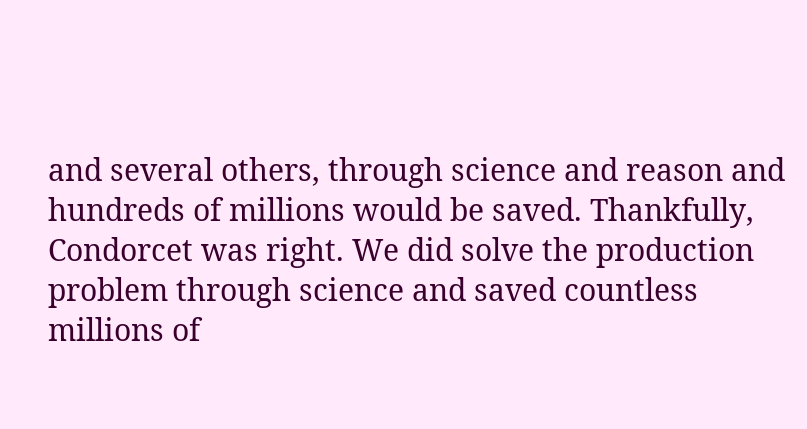and several others, through science and reason and hundreds of millions would be saved. Thankfully, Condorcet was right. We did solve the production problem through science and saved countless millions of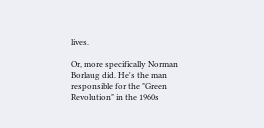lives.

Or, more specifically Norman Borlaug did. He's the man responsible for the "Green Revolution" in the 1960s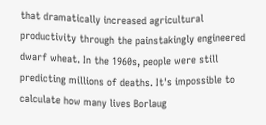that dramatically increased agricultural productivity through the painstakingly engineered dwarf wheat. In the 1960s, people were still predicting millions of deaths. It's impossible to calculate how many lives Borlaug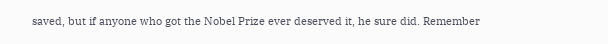saved, but if anyone who got the Nobel Prize ever deserved it, he sure did. Remember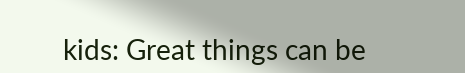kids: Great things can be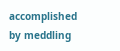accomplished by meddling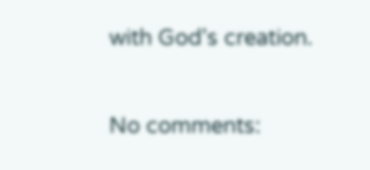with God's creation.

No comments: